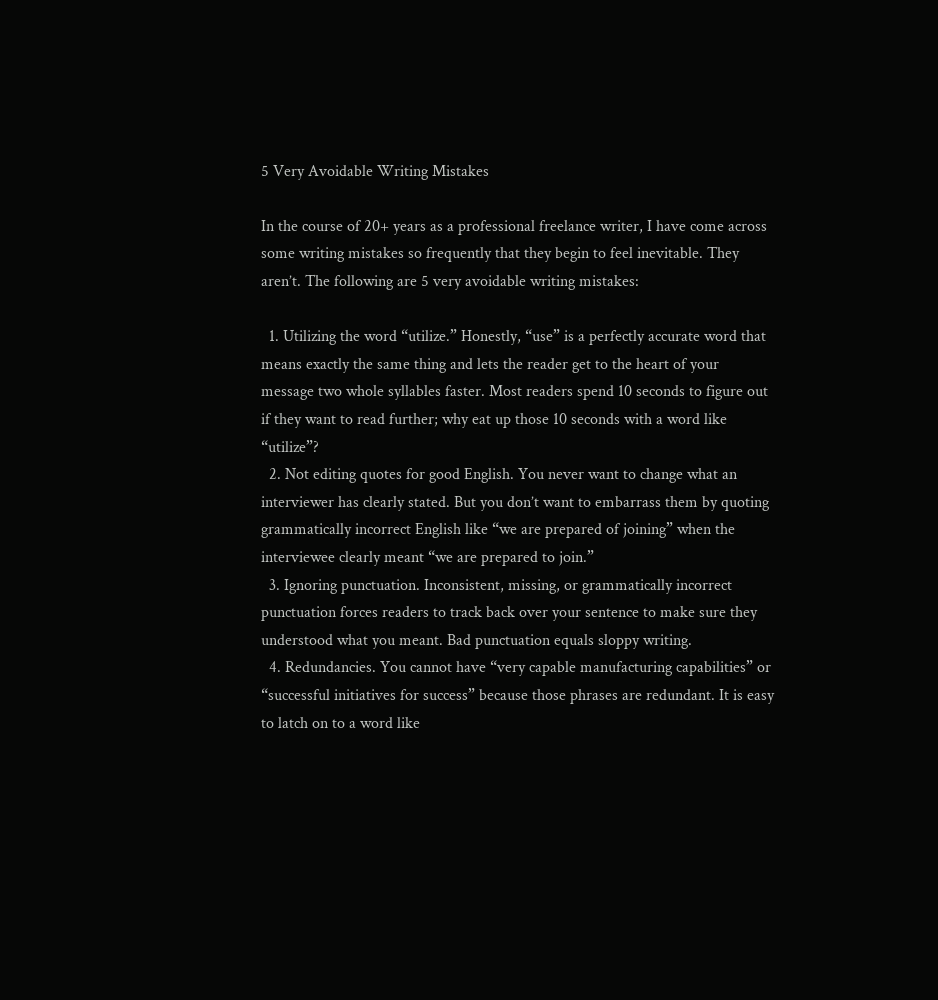5 Very Avoidable Writing Mistakes

In the course of 20+ years as a professional freelance writer, I have come across some writing mistakes so frequently that they begin to feel inevitable. They aren’t. The following are 5 very avoidable writing mistakes:

  1. Utilizing the word “utilize.” Honestly, “use” is a perfectly accurate word that means exactly the same thing and lets the reader get to the heart of your message two whole syllables faster. Most readers spend 10 seconds to figure out if they want to read further; why eat up those 10 seconds with a word like “utilize”?
  2. Not editing quotes for good English. You never want to change what an interviewer has clearly stated. But you don’t want to embarrass them by quoting grammatically incorrect English like “we are prepared of joining” when the interviewee clearly meant “we are prepared to join.”
  3. Ignoring punctuation. Inconsistent, missing, or grammatically incorrect punctuation forces readers to track back over your sentence to make sure they understood what you meant. Bad punctuation equals sloppy writing.
  4. Redundancies. You cannot have “very capable manufacturing capabilities” or “successful initiatives for success” because those phrases are redundant. It is easy to latch on to a word like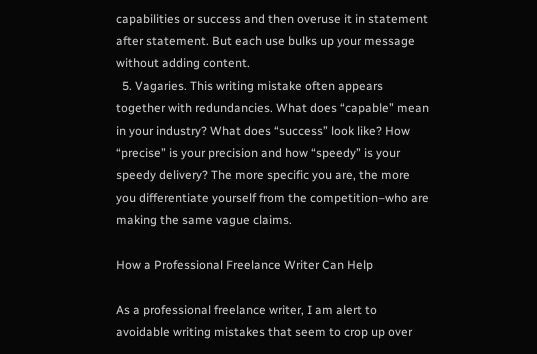capabilities or success and then overuse it in statement after statement. But each use bulks up your message without adding content.
  5. Vagaries. This writing mistake often appears together with redundancies. What does “capable” mean in your industry? What does “success” look like? How “precise” is your precision and how “speedy” is your speedy delivery? The more specific you are, the more you differentiate yourself from the competition–who are making the same vague claims.

How a Professional Freelance Writer Can Help

As a professional freelance writer, I am alert to avoidable writing mistakes that seem to crop up over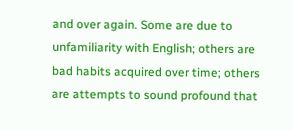and over again. Some are due to unfamiliarity with English; others are bad habits acquired over time; others are attempts to sound profound that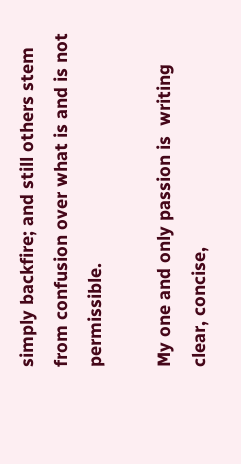simply backfire; and still others stem from confusion over what is and is not permissible.

My one and only passion is  writing clear, concise,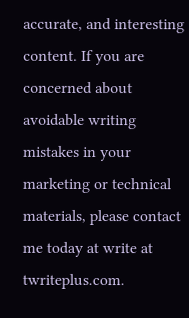accurate, and interesting content. If you are concerned about avoidable writing mistakes in your marketing or technical materials, please contact me today at write at twriteplus.com.